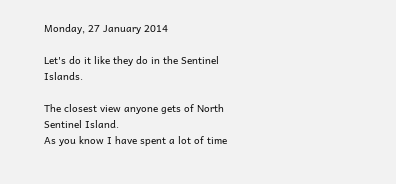Monday, 27 January 2014

Let's do it like they do in the Sentinel Islands.

The closest view anyone gets of North Sentinel Island.
As you know I have spent a lot of time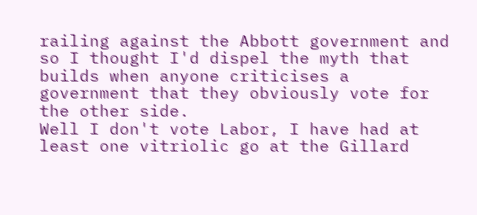railing against the Abbott government and so I thought I'd dispel the myth that builds when anyone criticises a government that they obviously vote for the other side.
Well I don't vote Labor, I have had at least one vitriolic go at the Gillard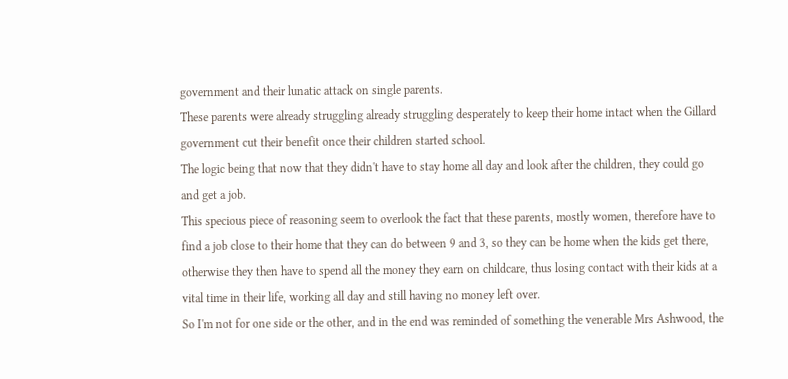government and their lunatic attack on single parents.
These parents were already struggling already struggling desperately to keep their home intact when the Gillard government cut their benefit once their children started school.
The logic being that now that they didn't have to stay home all day and look after the children, they could go and get a job.
This specious piece of reasoning seem to overlook the fact that these parents, mostly women, therefore have to find a job close to their home that they can do between 9 and 3, so they can be home when the kids get there, otherwise they then have to spend all the money they earn on childcare, thus losing contact with their kids at a vital time in their life, working all day and still having no money left over.
So I'm not for one side or the other, and in the end was reminded of something the venerable Mrs Ashwood, the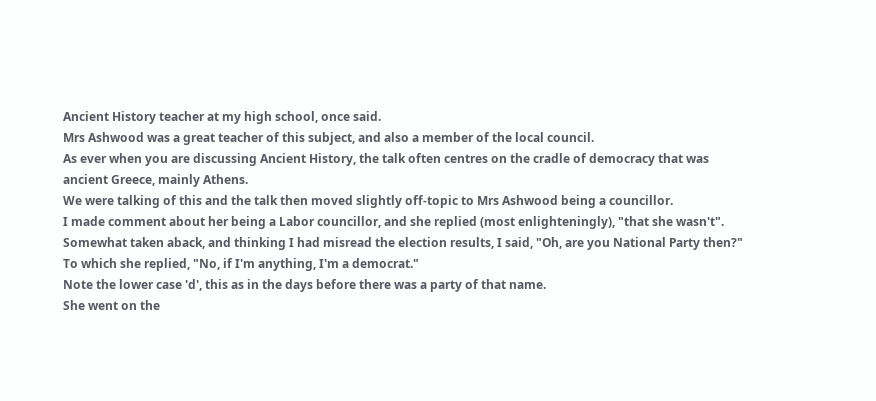Ancient History teacher at my high school, once said.
Mrs Ashwood was a great teacher of this subject, and also a member of the local council.
As ever when you are discussing Ancient History, the talk often centres on the cradle of democracy that was ancient Greece, mainly Athens.
We were talking of this and the talk then moved slightly off-topic to Mrs Ashwood being a councillor.
I made comment about her being a Labor councillor, and she replied (most enlighteningly), "that she wasn't".
Somewhat taken aback, and thinking I had misread the election results, I said, "Oh, are you National Party then?"
To which she replied, "No, if I'm anything, I'm a democrat."
Note the lower case 'd', this as in the days before there was a party of that name.
She went on the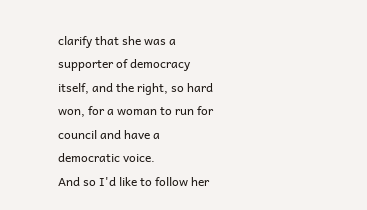clarify that she was a supporter of democracy itself, and the right, so hard won, for a woman to run for council and have a democratic voice.
And so I'd like to follow her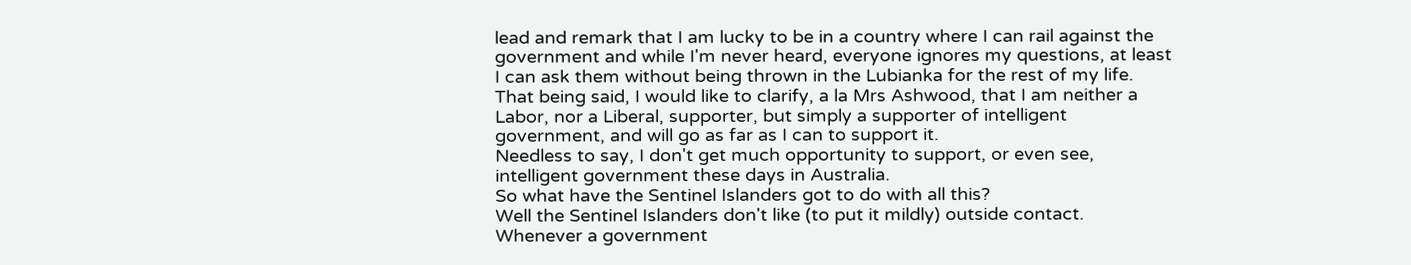lead and remark that I am lucky to be in a country where I can rail against the government and while I'm never heard, everyone ignores my questions, at least I can ask them without being thrown in the Lubianka for the rest of my life.
That being said, I would like to clarify, a la Mrs Ashwood, that I am neither a Labor, nor a Liberal, supporter, but simply a supporter of intelligent government, and will go as far as I can to support it.
Needless to say, I don't get much opportunity to support, or even see, intelligent government these days in Australia.
So what have the Sentinel Islanders got to do with all this?
Well the Sentinel Islanders don't like (to put it mildly) outside contact.
Whenever a government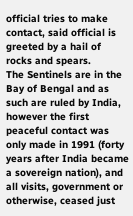official tries to make contact, said official is greeted by a hail of rocks and spears.
The Sentinels are in the Bay of Bengal and as such are ruled by India, however the first peaceful contact was only made in 1991 (forty years after India became a sovereign nation), and all visits, government or otherwise, ceased just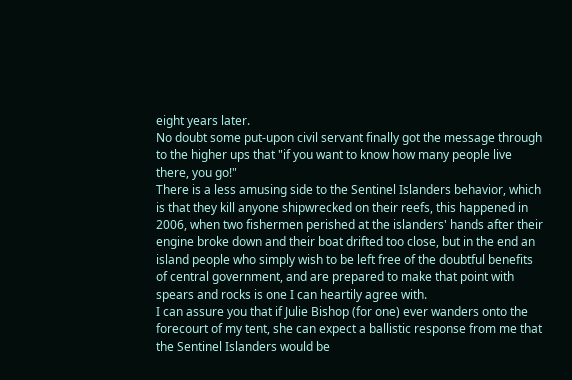eight years later.
No doubt some put-upon civil servant finally got the message through to the higher ups that "if you want to know how many people live there, you go!"
There is a less amusing side to the Sentinel Islanders behavior, which is that they kill anyone shipwrecked on their reefs, this happened in 2006, when two fishermen perished at the islanders' hands after their engine broke down and their boat drifted too close, but in the end an island people who simply wish to be left free of the doubtful benefits of central government, and are prepared to make that point with spears and rocks is one I can heartily agree with.
I can assure you that if Julie Bishop (for one) ever wanders onto the forecourt of my tent, she can expect a ballistic response from me that the Sentinel Islanders would be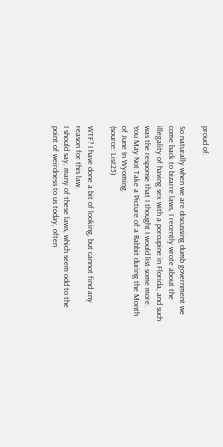proud of.

So naturally when we are discussing dumb government we come back to bizarre laws, I recently wrote about the illegality of having sex with a porcupine in Florida, and such was the response that I thought I would list some more.
You May Not Take a Picture of a Rabbit during the Month of June In Wyoming.
(source: List25)

WTF? I have done a bit of looking, but cannot find any reason for this law.
I should say, many of these laws, which seem odd to the point of weirdness to us today, often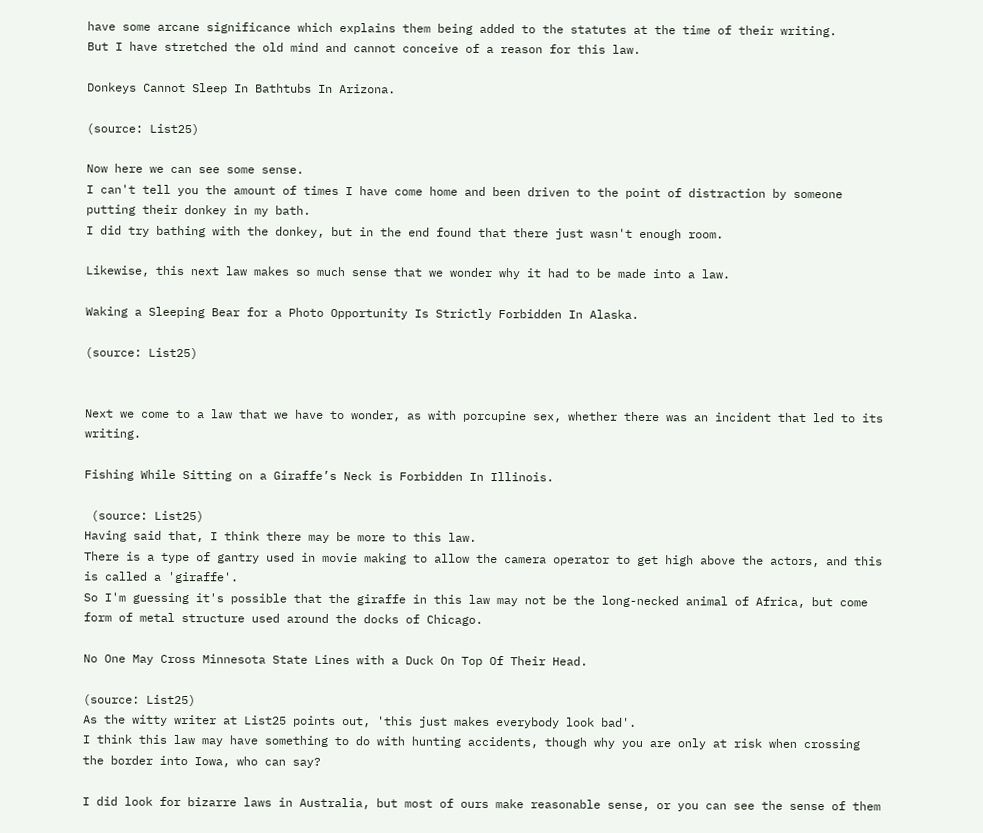have some arcane significance which explains them being added to the statutes at the time of their writing.
But I have stretched the old mind and cannot conceive of a reason for this law.

Donkeys Cannot Sleep In Bathtubs In Arizona.

(source: List25)

Now here we can see some sense.
I can't tell you the amount of times I have come home and been driven to the point of distraction by someone putting their donkey in my bath.
I did try bathing with the donkey, but in the end found that there just wasn't enough room.

Likewise, this next law makes so much sense that we wonder why it had to be made into a law.

Waking a Sleeping Bear for a Photo Opportunity Is Strictly Forbidden In Alaska.

(source: List25)


Next we come to a law that we have to wonder, as with porcupine sex, whether there was an incident that led to its writing.

Fishing While Sitting on a Giraffe’s Neck is Forbidden In Illinois.

 (source: List25)
Having said that, I think there may be more to this law.
There is a type of gantry used in movie making to allow the camera operator to get high above the actors, and this is called a 'giraffe'.
So I'm guessing it's possible that the giraffe in this law may not be the long-necked animal of Africa, but come form of metal structure used around the docks of Chicago.

No One May Cross Minnesota State Lines with a Duck On Top Of Their Head.

(source: List25)
As the witty writer at List25 points out, 'this just makes everybody look bad'.
I think this law may have something to do with hunting accidents, though why you are only at risk when crossing the border into Iowa, who can say?

I did look for bizarre laws in Australia, but most of ours make reasonable sense, or you can see the sense of them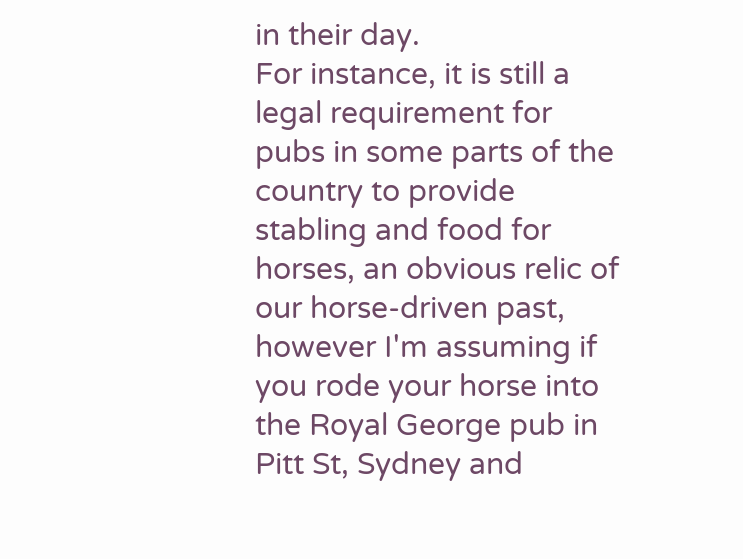in their day.
For instance, it is still a legal requirement for pubs in some parts of the country to provide stabling and food for horses, an obvious relic of our horse-driven past, however I'm assuming if you rode your horse into the Royal George pub in Pitt St, Sydney and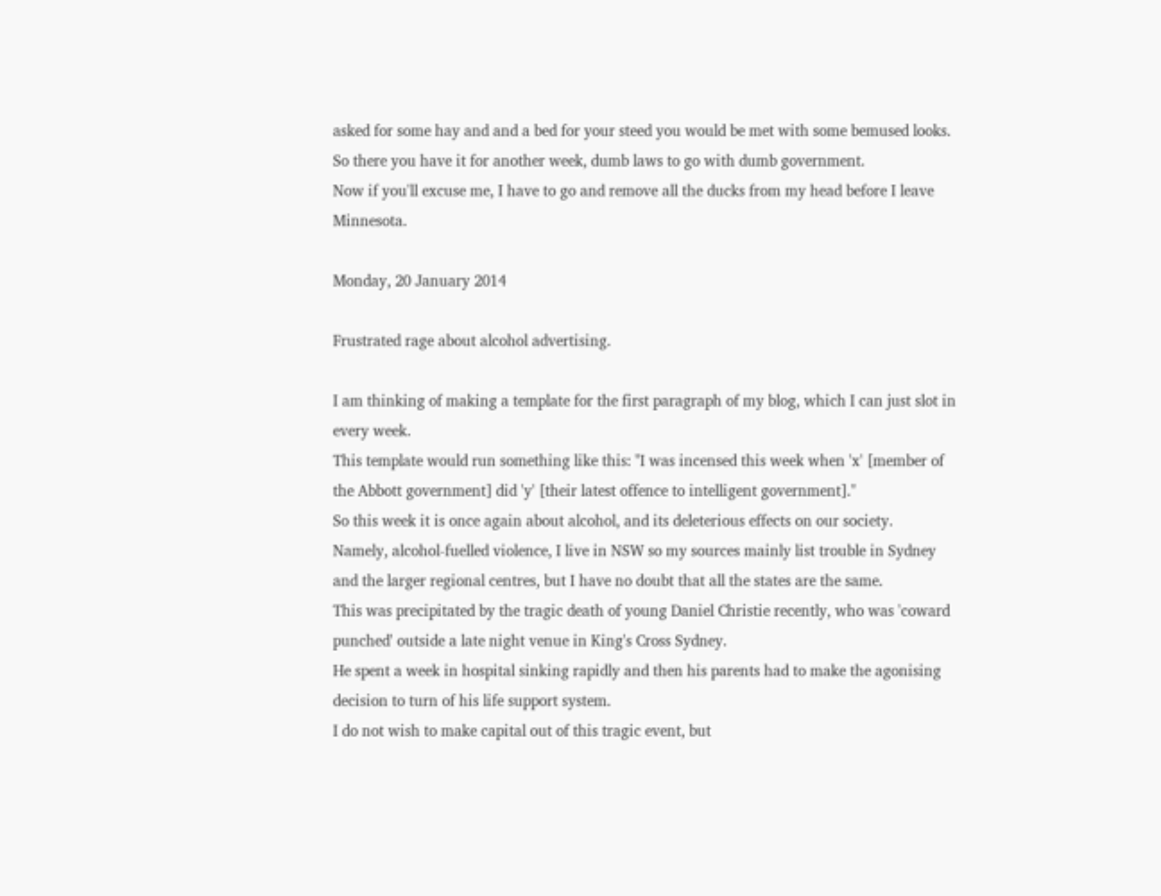asked for some hay and and a bed for your steed you would be met with some bemused looks.
So there you have it for another week, dumb laws to go with dumb government.
Now if you'll excuse me, I have to go and remove all the ducks from my head before I leave Minnesota.

Monday, 20 January 2014

Frustrated rage about alcohol advertising.

I am thinking of making a template for the first paragraph of my blog, which I can just slot in every week.
This template would run something like this: "I was incensed this week when 'x' [member of the Abbott government] did 'y' [their latest offence to intelligent government]."
So this week it is once again about alcohol, and its deleterious effects on our society.
Namely, alcohol-fuelled violence, I live in NSW so my sources mainly list trouble in Sydney and the larger regional centres, but I have no doubt that all the states are the same.
This was precipitated by the tragic death of young Daniel Christie recently, who was 'coward punched' outside a late night venue in King's Cross Sydney.
He spent a week in hospital sinking rapidly and then his parents had to make the agonising decision to turn of his life support system.
I do not wish to make capital out of this tragic event, but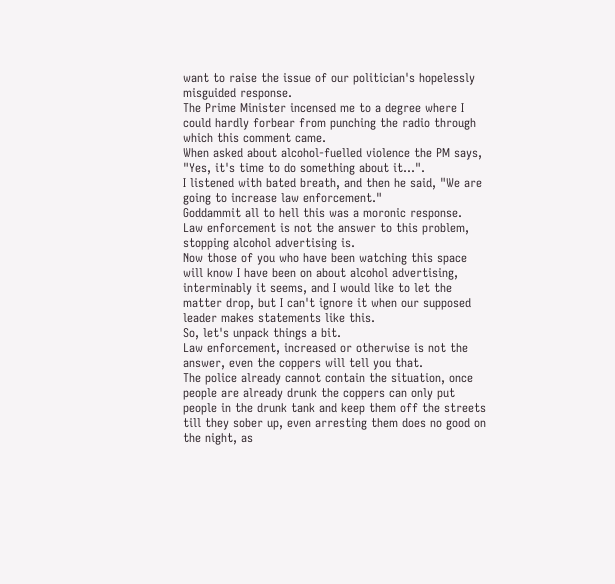want to raise the issue of our politician's hopelessly misguided response.
The Prime Minister incensed me to a degree where I could hardly forbear from punching the radio through which this comment came.
When asked about alcohol-fuelled violence the PM says, "Yes, it's time to do something about it...".
I listened with bated breath, and then he said, "We are going to increase law enforcement."
Goddammit all to hell this was a moronic response.
Law enforcement is not the answer to this problem, stopping alcohol advertising is.
Now those of you who have been watching this space will know I have been on about alcohol advertising, interminably it seems, and I would like to let the matter drop, but I can't ignore it when our supposed leader makes statements like this.
So, let's unpack things a bit.
Law enforcement, increased or otherwise is not the answer, even the coppers will tell you that.
The police already cannot contain the situation, once people are already drunk the coppers can only put people in the drunk tank and keep them off the streets till they sober up, even arresting them does no good on the night, as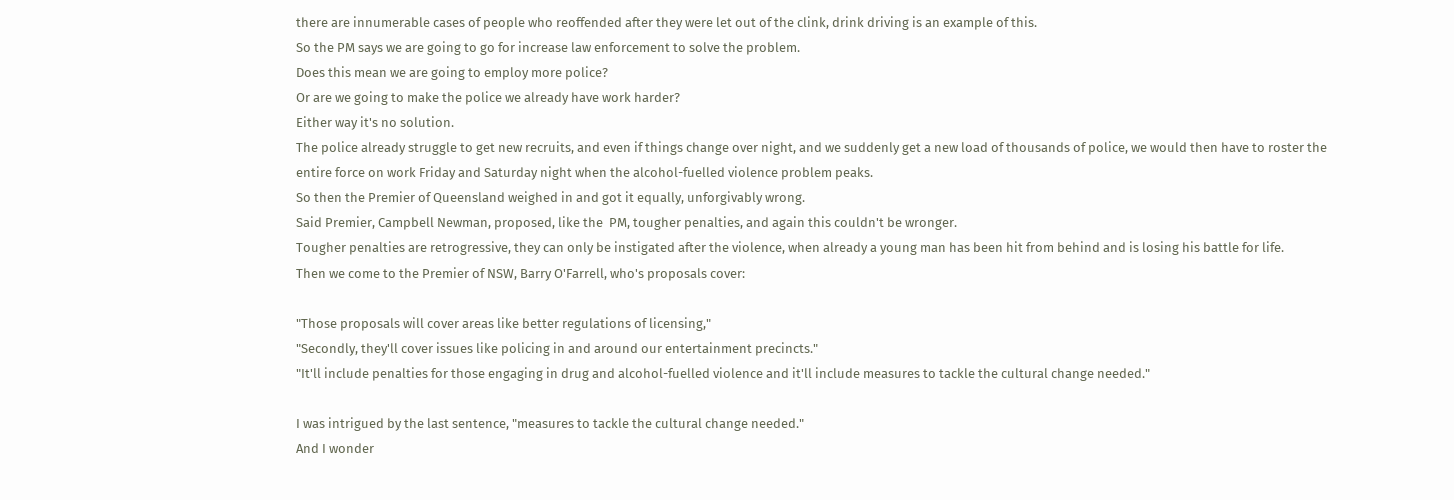there are innumerable cases of people who reoffended after they were let out of the clink, drink driving is an example of this.
So the PM says we are going to go for increase law enforcement to solve the problem.
Does this mean we are going to employ more police?
Or are we going to make the police we already have work harder?
Either way it's no solution.
The police already struggle to get new recruits, and even if things change over night, and we suddenly get a new load of thousands of police, we would then have to roster the entire force on work Friday and Saturday night when the alcohol-fuelled violence problem peaks.
So then the Premier of Queensland weighed in and got it equally, unforgivably wrong.
Said Premier, Campbell Newman, proposed, like the  PM, tougher penalties, and again this couldn't be wronger.
Tougher penalties are retrogressive, they can only be instigated after the violence, when already a young man has been hit from behind and is losing his battle for life.
Then we come to the Premier of NSW, Barry O'Farrell, who's proposals cover:

"Those proposals will cover areas like better regulations of licensing,"
"Secondly, they'll cover issues like policing in and around our entertainment precincts."
"It'll include penalties for those engaging in drug and alcohol-fuelled violence and it'll include measures to tackle the cultural change needed."

I was intrigued by the last sentence, "measures to tackle the cultural change needed."
And I wonder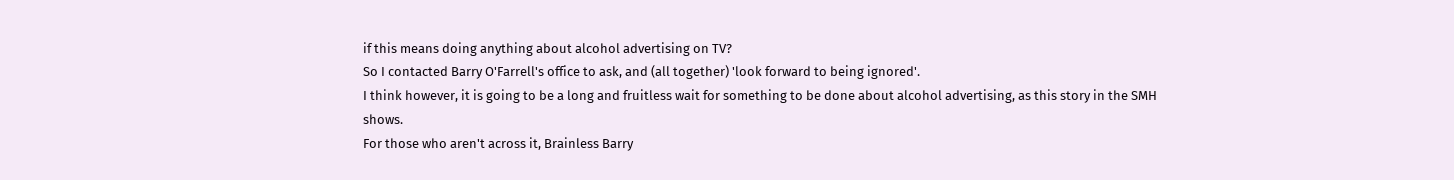if this means doing anything about alcohol advertising on TV?
So I contacted Barry O'Farrell's office to ask, and (all together) 'look forward to being ignored'.
I think however, it is going to be a long and fruitless wait for something to be done about alcohol advertising, as this story in the SMH shows.
For those who aren't across it, Brainless Barry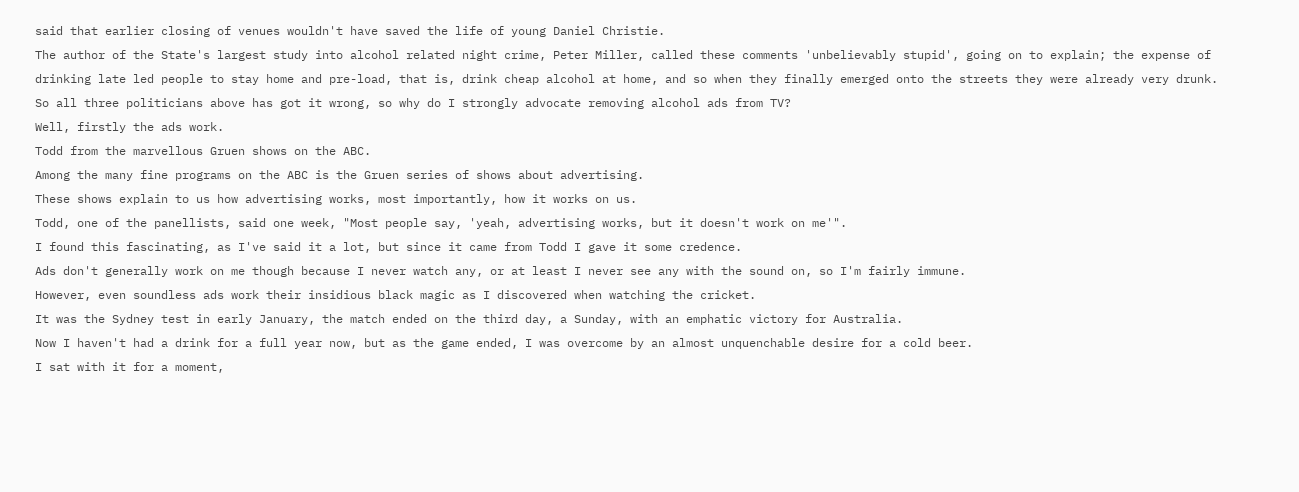said that earlier closing of venues wouldn't have saved the life of young Daniel Christie.
The author of the State's largest study into alcohol related night crime, Peter Miller, called these comments 'unbelievably stupid', going on to explain; the expense of drinking late led people to stay home and pre-load, that is, drink cheap alcohol at home, and so when they finally emerged onto the streets they were already very drunk.
So all three politicians above has got it wrong, so why do I strongly advocate removing alcohol ads from TV?
Well, firstly the ads work.
Todd from the marvellous Gruen shows on the ABC.
Among the many fine programs on the ABC is the Gruen series of shows about advertising.
These shows explain to us how advertising works, most importantly, how it works on us.
Todd, one of the panellists, said one week, "Most people say, 'yeah, advertising works, but it doesn't work on me'".
I found this fascinating, as I've said it a lot, but since it came from Todd I gave it some credence.
Ads don't generally work on me though because I never watch any, or at least I never see any with the sound on, so I'm fairly immune.
However, even soundless ads work their insidious black magic as I discovered when watching the cricket.
It was the Sydney test in early January, the match ended on the third day, a Sunday, with an emphatic victory for Australia.
Now I haven't had a drink for a full year now, but as the game ended, I was overcome by an almost unquenchable desire for a cold beer.
I sat with it for a moment,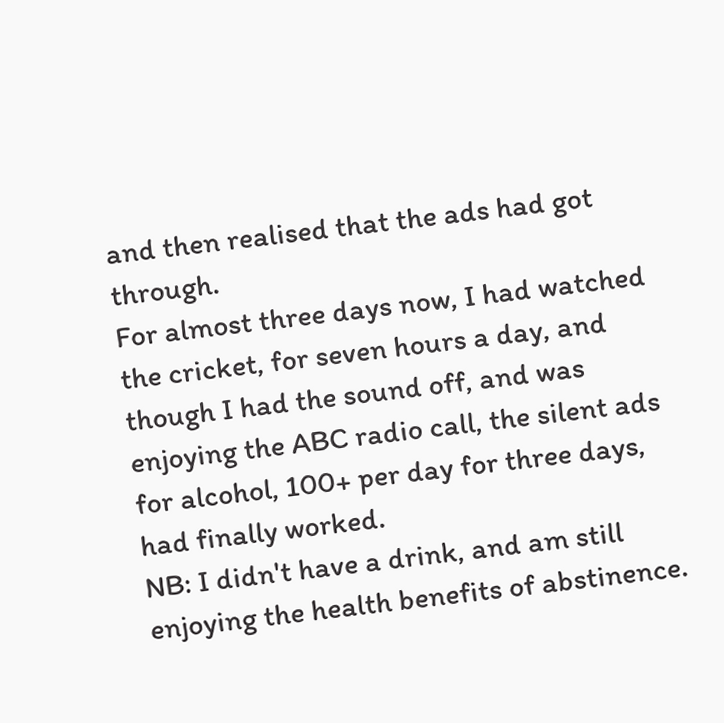and then realised that the ads had got through.
For almost three days now, I had watched the cricket, for seven hours a day, and though I had the sound off, and was enjoying the ABC radio call, the silent ads for alcohol, 100+ per day for three days, had finally worked.
NB: I didn't have a drink, and am still enjoying the health benefits of abstinence.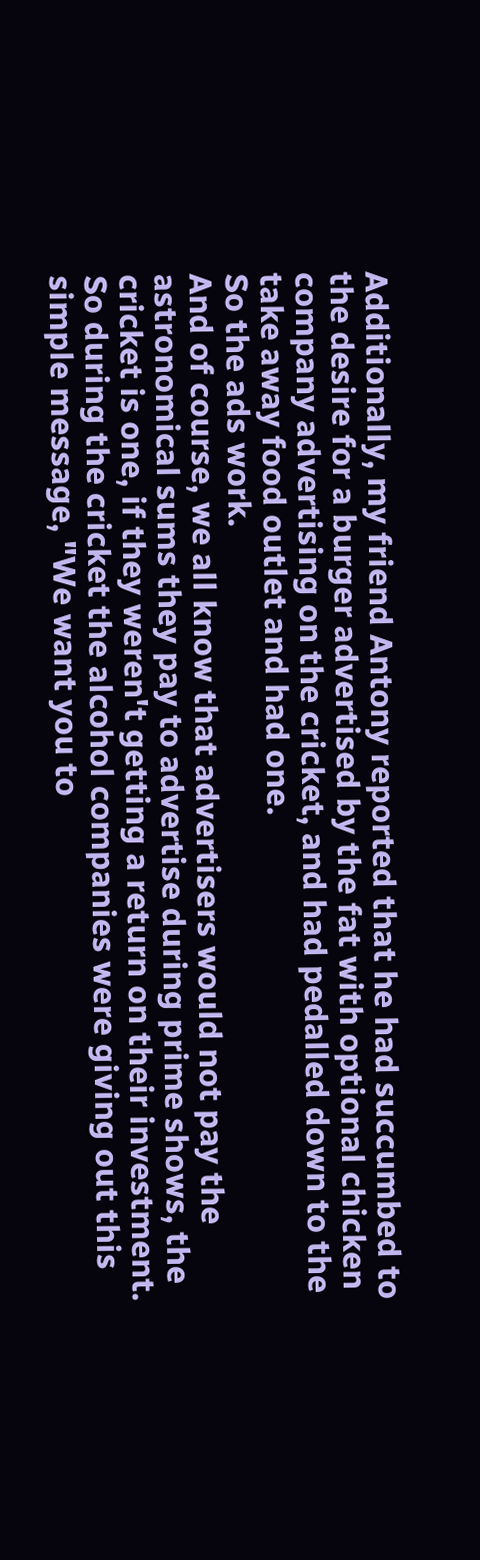Additionally, my friend Antony reported that he had succumbed to the desire for a burger advertised by the fat with optional chicken company advertising on the cricket, and had pedalled down to the take away food outlet and had one.
So the ads work.
And of course, we all know that advertisers would not pay the astronomical sums they pay to advertise during prime shows, the cricket is one, if they weren't getting a return on their investment.
So during the cricket the alcohol companies were giving out this simple message, "We want you to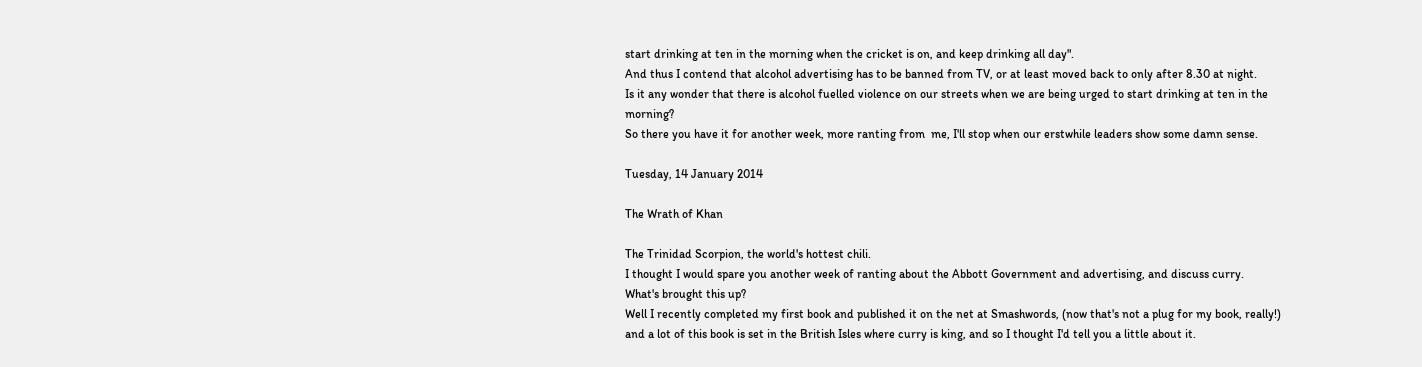start drinking at ten in the morning when the cricket is on, and keep drinking all day".
And thus I contend that alcohol advertising has to be banned from TV, or at least moved back to only after 8.30 at night.
Is it any wonder that there is alcohol fuelled violence on our streets when we are being urged to start drinking at ten in the morning?
So there you have it for another week, more ranting from  me, I'll stop when our erstwhile leaders show some damn sense.

Tuesday, 14 January 2014

The Wrath of Khan

The Trinidad Scorpion, the world's hottest chili.
I thought I would spare you another week of ranting about the Abbott Government and advertising, and discuss curry.
What's brought this up?
Well I recently completed my first book and published it on the net at Smashwords, (now that's not a plug for my book, really!) and a lot of this book is set in the British Isles where curry is king, and so I thought I'd tell you a little about it.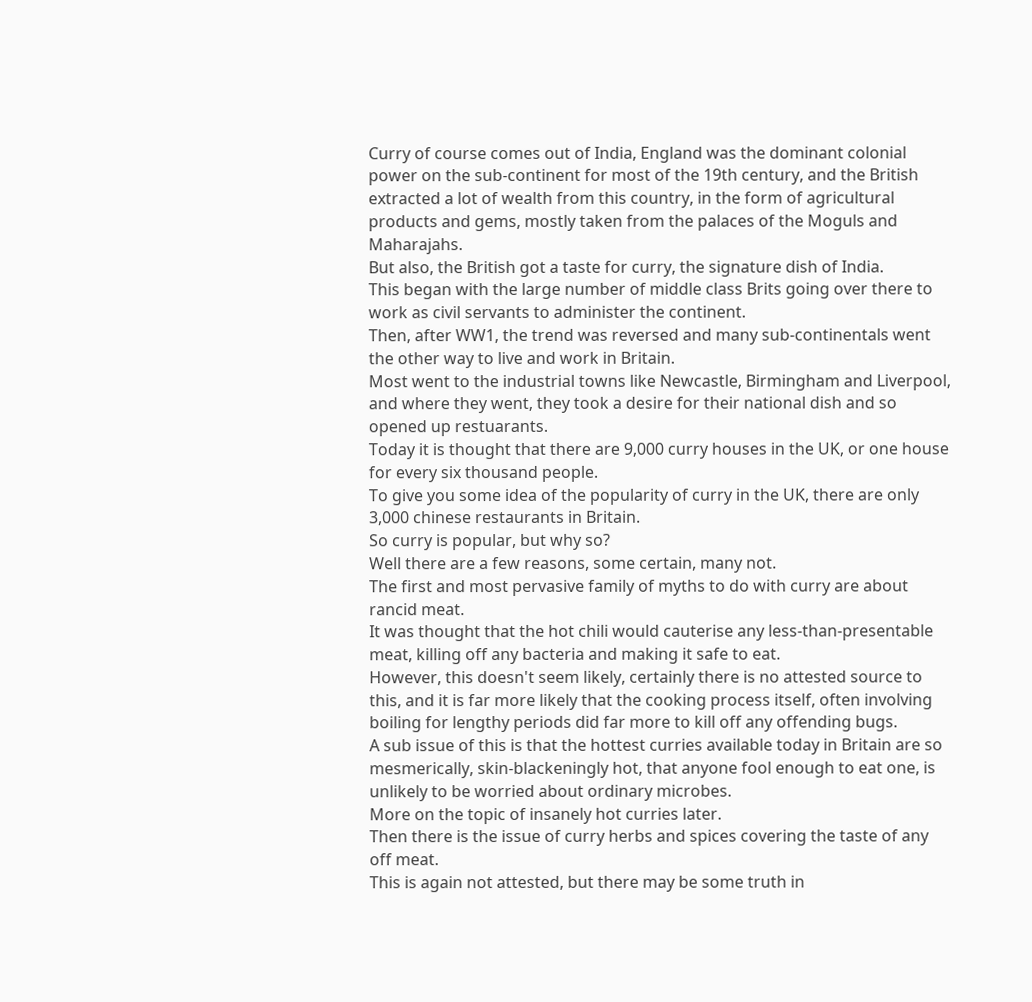Curry of course comes out of India, England was the dominant colonial power on the sub-continent for most of the 19th century, and the British extracted a lot of wealth from this country, in the form of agricultural products and gems, mostly taken from the palaces of the Moguls and Maharajahs.
But also, the British got a taste for curry, the signature dish of India.
This began with the large number of middle class Brits going over there to work as civil servants to administer the continent.
Then, after WW1, the trend was reversed and many sub-continentals went the other way to live and work in Britain.
Most went to the industrial towns like Newcastle, Birmingham and Liverpool, and where they went, they took a desire for their national dish and so opened up restuarants.
Today it is thought that there are 9,000 curry houses in the UK, or one house for every six thousand people.
To give you some idea of the popularity of curry in the UK, there are only 3,000 chinese restaurants in Britain.
So curry is popular, but why so?
Well there are a few reasons, some certain, many not.
The first and most pervasive family of myths to do with curry are about rancid meat.
It was thought that the hot chili would cauterise any less-than-presentable meat, killing off any bacteria and making it safe to eat.
However, this doesn't seem likely, certainly there is no attested source to this, and it is far more likely that the cooking process itself, often involving boiling for lengthy periods did far more to kill off any offending bugs.
A sub issue of this is that the hottest curries available today in Britain are so mesmerically, skin-blackeningly hot, that anyone fool enough to eat one, is unlikely to be worried about ordinary microbes.
More on the topic of insanely hot curries later.
Then there is the issue of curry herbs and spices covering the taste of any off meat.
This is again not attested, but there may be some truth in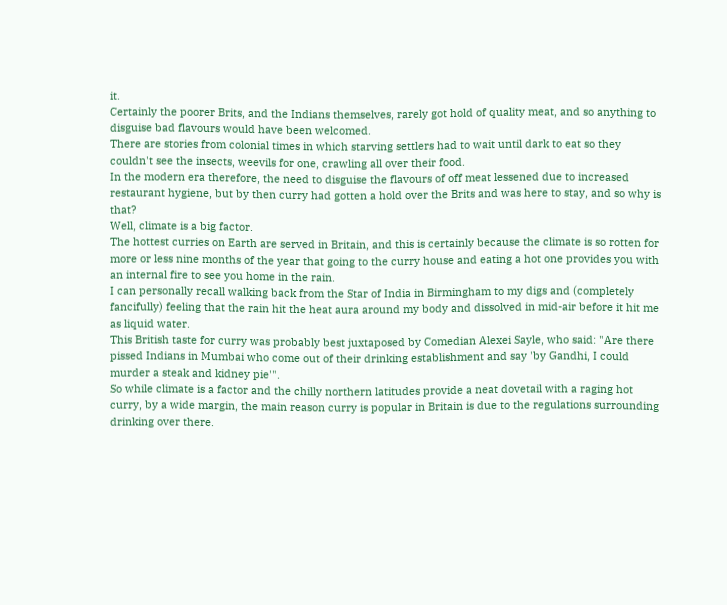it.
Certainly the poorer Brits, and the Indians themselves, rarely got hold of quality meat, and so anything to disguise bad flavours would have been welcomed.
There are stories from colonial times in which starving settlers had to wait until dark to eat so they couldn't see the insects, weevils for one, crawling all over their food.
In the modern era therefore, the need to disguise the flavours of off meat lessened due to increased restaurant hygiene, but by then curry had gotten a hold over the Brits and was here to stay, and so why is that?
Well, climate is a big factor.
The hottest curries on Earth are served in Britain, and this is certainly because the climate is so rotten for more or less nine months of the year that going to the curry house and eating a hot one provides you with an internal fire to see you home in the rain.
I can personally recall walking back from the Star of India in Birmingham to my digs and (completely fancifully) feeling that the rain hit the heat aura around my body and dissolved in mid-air before it hit me as liquid water.
This British taste for curry was probably best juxtaposed by Comedian Alexei Sayle, who said: "Are there pissed Indians in Mumbai who come out of their drinking establishment and say 'by Gandhi, I could murder a steak and kidney pie'".
So while climate is a factor and the chilly northern latitudes provide a neat dovetail with a raging hot curry, by a wide margin, the main reason curry is popular in Britain is due to the regulations surrounding drinking over there.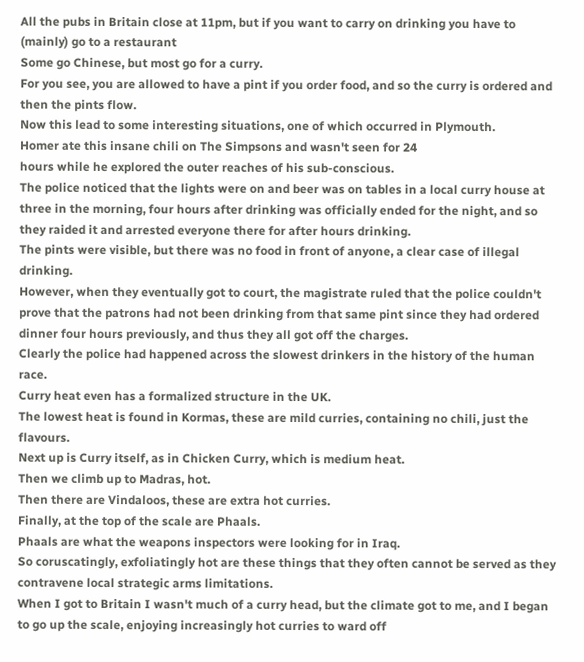All the pubs in Britain close at 11pm, but if you want to carry on drinking you have to (mainly) go to a restaurant
Some go Chinese, but most go for a curry.
For you see, you are allowed to have a pint if you order food, and so the curry is ordered and then the pints flow.
Now this lead to some interesting situations, one of which occurred in Plymouth.
Homer ate this insane chili on The Simpsons and wasn't seen for 24
hours while he explored the outer reaches of his sub-conscious.
The police noticed that the lights were on and beer was on tables in a local curry house at three in the morning, four hours after drinking was officially ended for the night, and so they raided it and arrested everyone there for after hours drinking.
The pints were visible, but there was no food in front of anyone, a clear case of illegal drinking.
However, when they eventually got to court, the magistrate ruled that the police couldn't prove that the patrons had not been drinking from that same pint since they had ordered dinner four hours previously, and thus they all got off the charges.
Clearly the police had happened across the slowest drinkers in the history of the human race.
Curry heat even has a formalized structure in the UK.
The lowest heat is found in Kormas, these are mild curries, containing no chili, just the flavours.
Next up is Curry itself, as in Chicken Curry, which is medium heat.
Then we climb up to Madras, hot.
Then there are Vindaloos, these are extra hot curries.
Finally, at the top of the scale are Phaals.
Phaals are what the weapons inspectors were looking for in Iraq.
So coruscatingly, exfoliatingly hot are these things that they often cannot be served as they contravene local strategic arms limitations.
When I got to Britain I wasn't much of a curry head, but the climate got to me, and I began to go up the scale, enjoying increasingly hot curries to ward off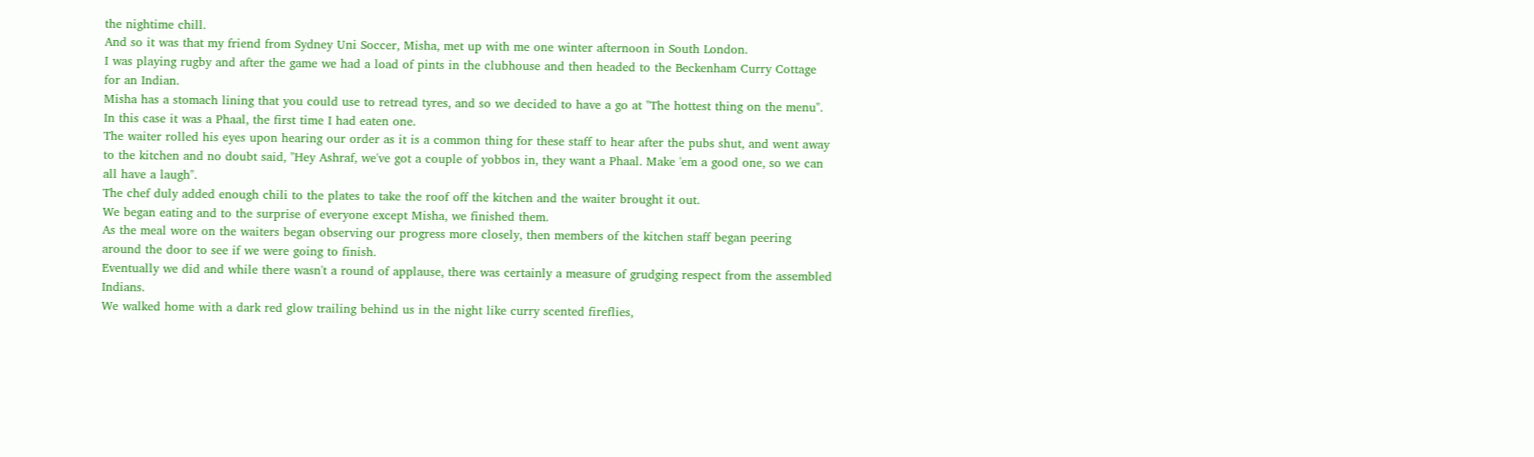the nightime chill.
And so it was that my friend from Sydney Uni Soccer, Misha, met up with me one winter afternoon in South London.
I was playing rugby and after the game we had a load of pints in the clubhouse and then headed to the Beckenham Curry Cottage for an Indian.
Misha has a stomach lining that you could use to retread tyres, and so we decided to have a go at "The hottest thing on the menu".
In this case it was a Phaal, the first time I had eaten one.
The waiter rolled his eyes upon hearing our order as it is a common thing for these staff to hear after the pubs shut, and went away to the kitchen and no doubt said, "Hey Ashraf, we've got a couple of yobbos in, they want a Phaal. Make 'em a good one, so we can all have a laugh".
The chef duly added enough chili to the plates to take the roof off the kitchen and the waiter brought it out.
We began eating and to the surprise of everyone except Misha, we finished them.
As the meal wore on the waiters began observing our progress more closely, then members of the kitchen staff began peering around the door to see if we were going to finish.
Eventually we did and while there wasn't a round of applause, there was certainly a measure of grudging respect from the assembled Indians.
We walked home with a dark red glow trailing behind us in the night like curry scented fireflies,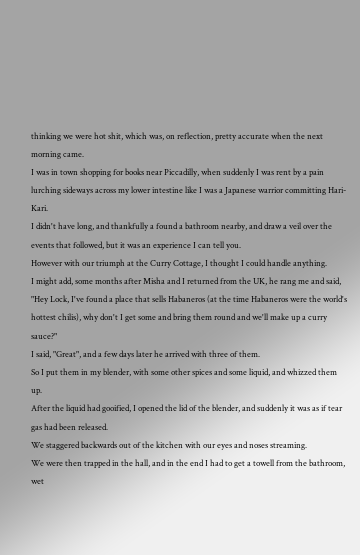thinking we were hot shit, which was, on reflection, pretty accurate when the next morning came.
I was in town shopping for books near Piccadilly, when suddenly I was rent by a pain lurching sideways across my lower intestine like I was a Japanese warrior committing Hari-Kari.
I didn't have long, and thankfully a found a bathroom nearby, and draw a veil over the events that followed, but it was an experience I can tell you.
However with our triumph at the Curry Cottage, I thought I could handle anything.
I might add, some months after Misha and I returned from the UK, he rang me and said, "Hey Lock, I've found a place that sells Habaneros (at the time Habaneros were the world's hottest chilis), why don't I get some and bring them round and we'll make up a curry sauce?"
I said, "Great", and a few days later he arrived with three of them.
So I put them in my blender, with some other spices and some liquid, and whizzed them up.
After the liquid had gooified, I opened the lid of the blender, and suddenly it was as if tear gas had been released.
We staggered backwards out of the kitchen with our eyes and noses streaming.
We were then trapped in the hall, and in the end I had to get a towell from the bathroom, wet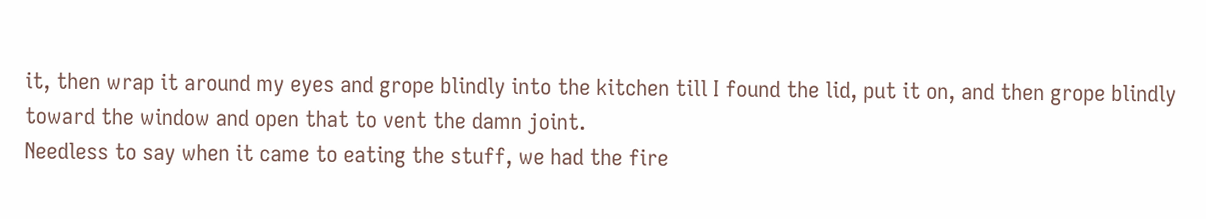it, then wrap it around my eyes and grope blindly into the kitchen till I found the lid, put it on, and then grope blindly toward the window and open that to vent the damn joint.
Needless to say when it came to eating the stuff, we had the fire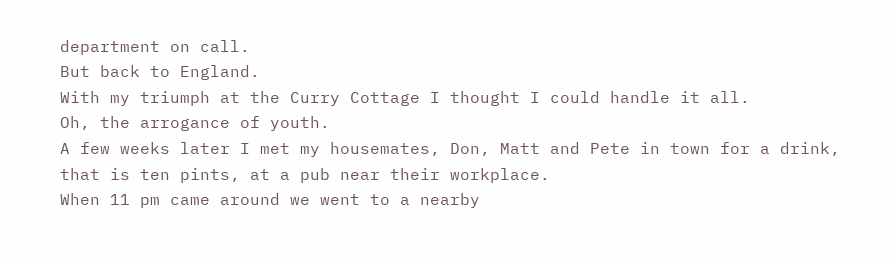department on call.
But back to England.
With my triumph at the Curry Cottage I thought I could handle it all.
Oh, the arrogance of youth.
A few weeks later I met my housemates, Don, Matt and Pete in town for a drink, that is ten pints, at a pub near their workplace.
When 11 pm came around we went to a nearby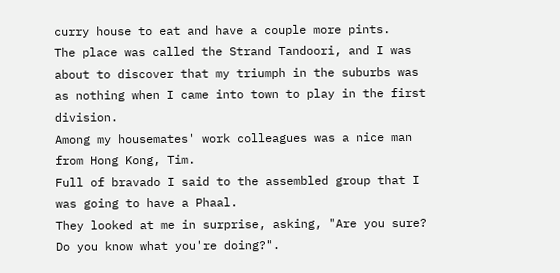curry house to eat and have a couple more pints.
The place was called the Strand Tandoori, and I was about to discover that my triumph in the suburbs was as nothing when I came into town to play in the first division.
Among my housemates' work colleagues was a nice man from Hong Kong, Tim.
Full of bravado I said to the assembled group that I was going to have a Phaal.
They looked at me in surprise, asking, "Are you sure? Do you know what you're doing?".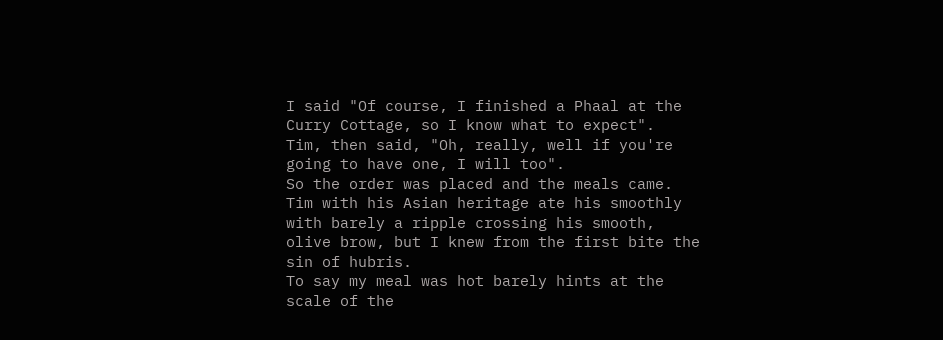I said "Of course, I finished a Phaal at the Curry Cottage, so I know what to expect".
Tim, then said, "Oh, really, well if you're going to have one, I will too".
So the order was placed and the meals came.
Tim with his Asian heritage ate his smoothly with barely a ripple crossing his smooth, olive brow, but I knew from the first bite the sin of hubris.
To say my meal was hot barely hints at the scale of the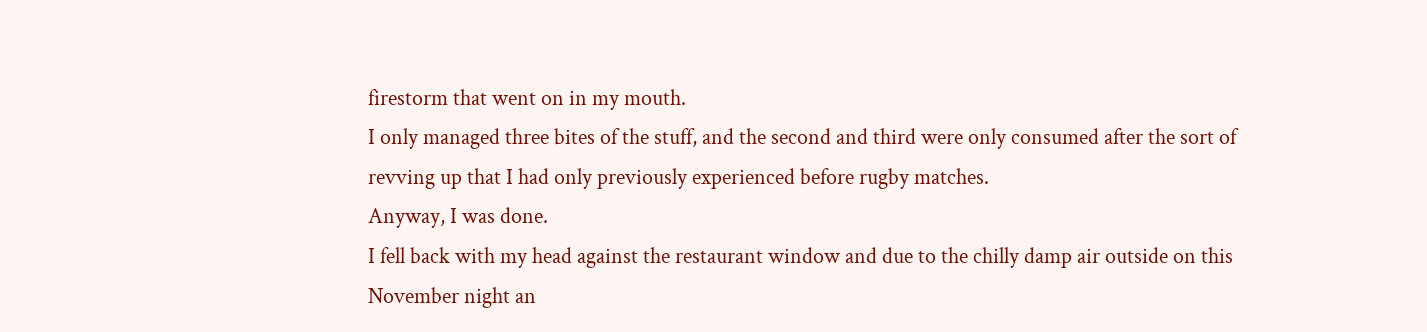firestorm that went on in my mouth.
I only managed three bites of the stuff, and the second and third were only consumed after the sort of revving up that I had only previously experienced before rugby matches.
Anyway, I was done.
I fell back with my head against the restaurant window and due to the chilly damp air outside on this November night an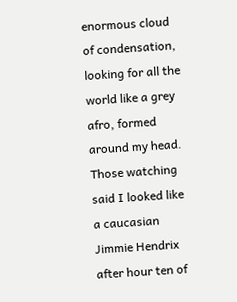enormous cloud of condensation, looking for all the world like a grey afro, formed around my head.
Those watching said I looked like a caucasian Jimmie Hendrix after hour ten of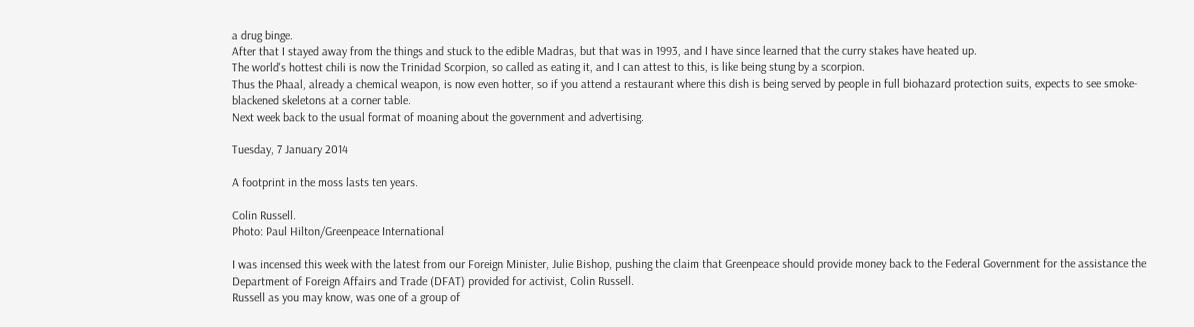a drug binge.
After that I stayed away from the things and stuck to the edible Madras, but that was in 1993, and I have since learned that the curry stakes have heated up.
The world's hottest chili is now the Trinidad Scorpion, so called as eating it, and I can attest to this, is like being stung by a scorpion.
Thus the Phaal, already a chemical weapon, is now even hotter, so if you attend a restaurant where this dish is being served by people in full biohazard protection suits, expects to see smoke-blackened skeletons at a corner table.
Next week back to the usual format of moaning about the government and advertising.

Tuesday, 7 January 2014

A footprint in the moss lasts ten years.

Colin Russell.
Photo: Paul Hilton/Greenpeace International

I was incensed this week with the latest from our Foreign Minister, Julie Bishop, pushing the claim that Greenpeace should provide money back to the Federal Government for the assistance the Department of Foreign Affairs and Trade (DFAT) provided for activist, Colin Russell.
Russell as you may know, was one of a group of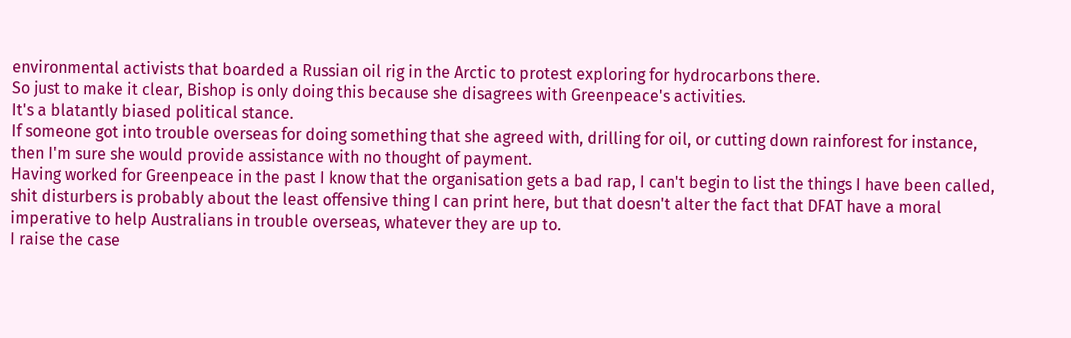environmental activists that boarded a Russian oil rig in the Arctic to protest exploring for hydrocarbons there.
So just to make it clear, Bishop is only doing this because she disagrees with Greenpeace's activities.
It's a blatantly biased political stance.
If someone got into trouble overseas for doing something that she agreed with, drilling for oil, or cutting down rainforest for instance, then I'm sure she would provide assistance with no thought of payment.
Having worked for Greenpeace in the past I know that the organisation gets a bad rap, I can't begin to list the things I have been called, shit disturbers is probably about the least offensive thing I can print here, but that doesn't alter the fact that DFAT have a moral imperative to help Australians in trouble overseas, whatever they are up to.
I raise the case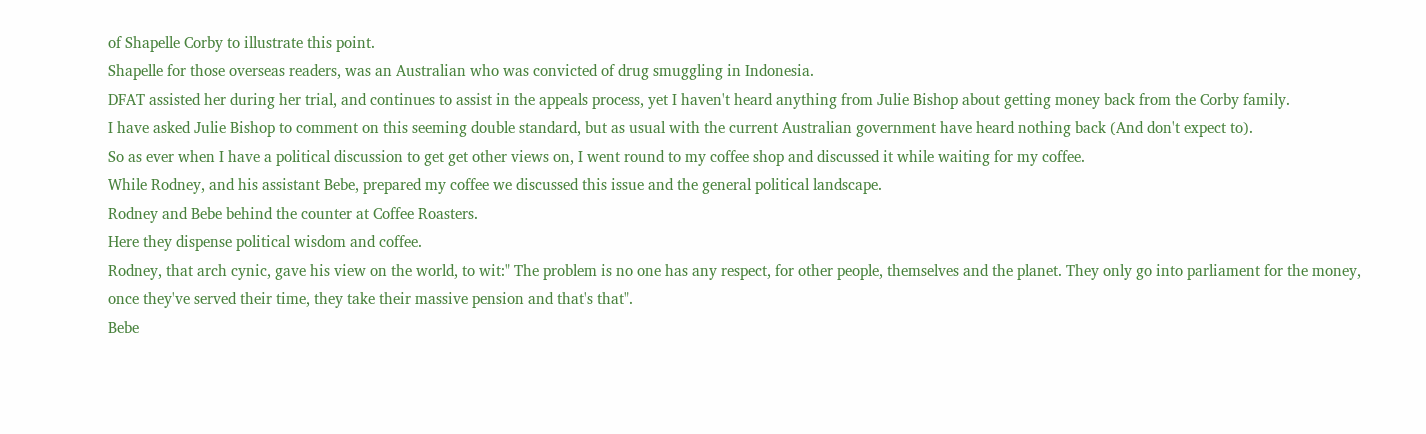of Shapelle Corby to illustrate this point.
Shapelle for those overseas readers, was an Australian who was convicted of drug smuggling in Indonesia.
DFAT assisted her during her trial, and continues to assist in the appeals process, yet I haven't heard anything from Julie Bishop about getting money back from the Corby family.
I have asked Julie Bishop to comment on this seeming double standard, but as usual with the current Australian government have heard nothing back (And don't expect to).
So as ever when I have a political discussion to get get other views on, I went round to my coffee shop and discussed it while waiting for my coffee.
While Rodney, and his assistant Bebe, prepared my coffee we discussed this issue and the general political landscape.
Rodney and Bebe behind the counter at Coffee Roasters.
Here they dispense political wisdom and coffee.
Rodney, that arch cynic, gave his view on the world, to wit:" The problem is no one has any respect, for other people, themselves and the planet. They only go into parliament for the money, once they've served their time, they take their massive pension and that's that".
Bebe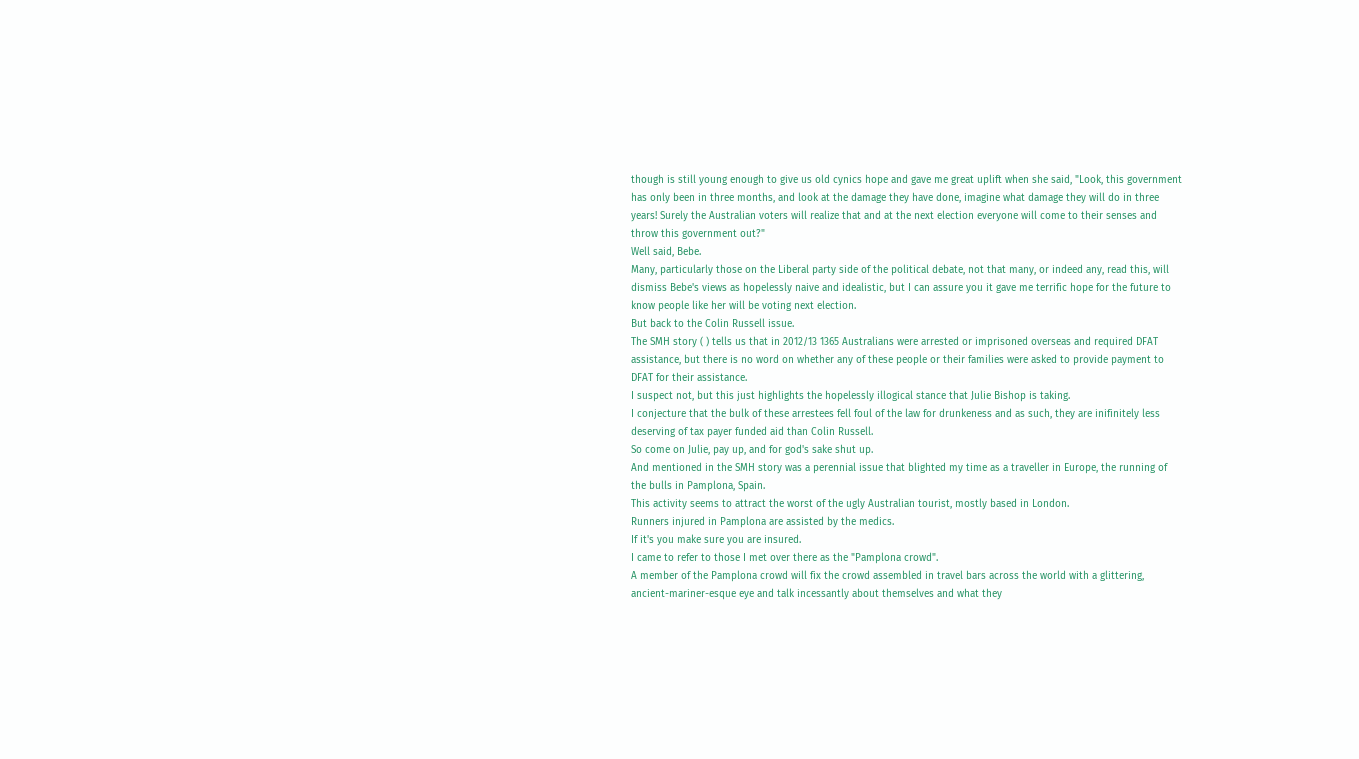though is still young enough to give us old cynics hope and gave me great uplift when she said, "Look, this government has only been in three months, and look at the damage they have done, imagine what damage they will do in three years! Surely the Australian voters will realize that and at the next election everyone will come to their senses and throw this government out?"
Well said, Bebe.
Many, particularly those on the Liberal party side of the political debate, not that many, or indeed any, read this, will dismiss Bebe's views as hopelessly naive and idealistic, but I can assure you it gave me terrific hope for the future to know people like her will be voting next election.
But back to the Colin Russell issue.
The SMH story ( ) tells us that in 2012/13 1365 Australians were arrested or imprisoned overseas and required DFAT assistance, but there is no word on whether any of these people or their families were asked to provide payment to DFAT for their assistance.
I suspect not, but this just highlights the hopelessly illogical stance that Julie Bishop is taking.
I conjecture that the bulk of these arrestees fell foul of the law for drunkeness and as such, they are inifinitely less deserving of tax payer funded aid than Colin Russell.
So come on Julie, pay up, and for god's sake shut up.
And mentioned in the SMH story was a perennial issue that blighted my time as a traveller in Europe, the running of the bulls in Pamplona, Spain.
This activity seems to attract the worst of the ugly Australian tourist, mostly based in London.
Runners injured in Pamplona are assisted by the medics.
If it's you make sure you are insured.
I came to refer to those I met over there as the "Pamplona crowd".
A member of the Pamplona crowd will fix the crowd assembled in travel bars across the world with a glittering, ancient-mariner-esque eye and talk incessantly about themselves and what they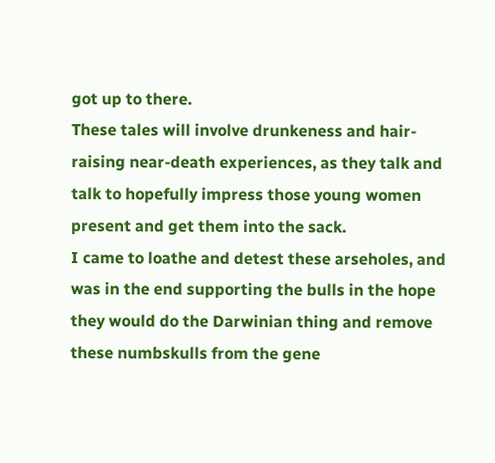got up to there.
These tales will involve drunkeness and hair-raising near-death experiences, as they talk and talk to hopefully impress those young women present and get them into the sack.
I came to loathe and detest these arseholes, and was in the end supporting the bulls in the hope they would do the Darwinian thing and remove these numbskulls from the gene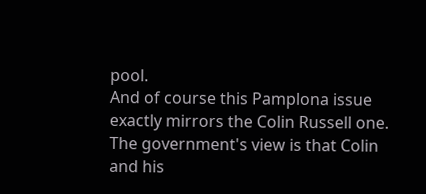pool.
And of course this Pamplona issue exactly mirrors the Colin Russell one.
The government's view is that Colin and his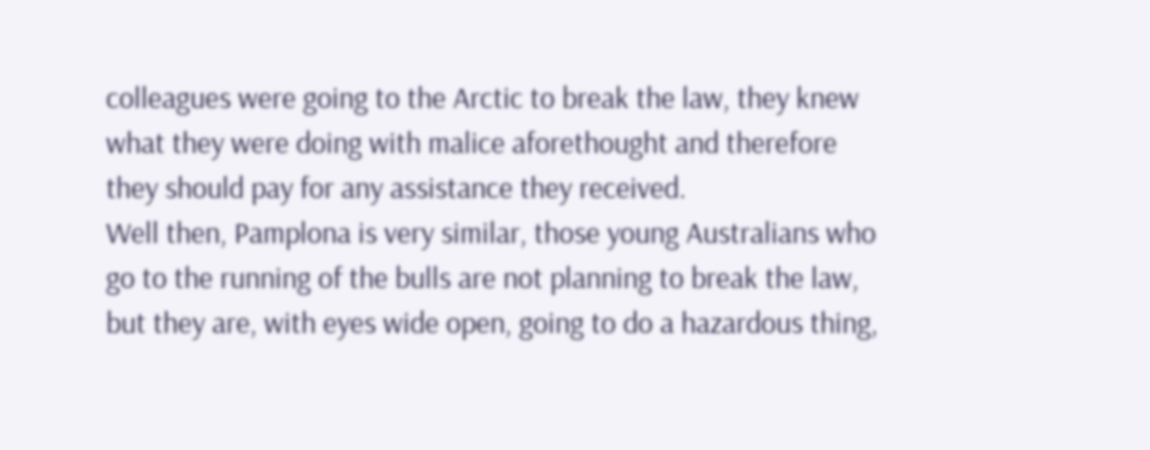colleagues were going to the Arctic to break the law, they knew what they were doing with malice aforethought and therefore they should pay for any assistance they received.
Well then, Pamplona is very similar, those young Australians who go to the running of the bulls are not planning to break the law, but they are, with eyes wide open, going to do a hazardous thing,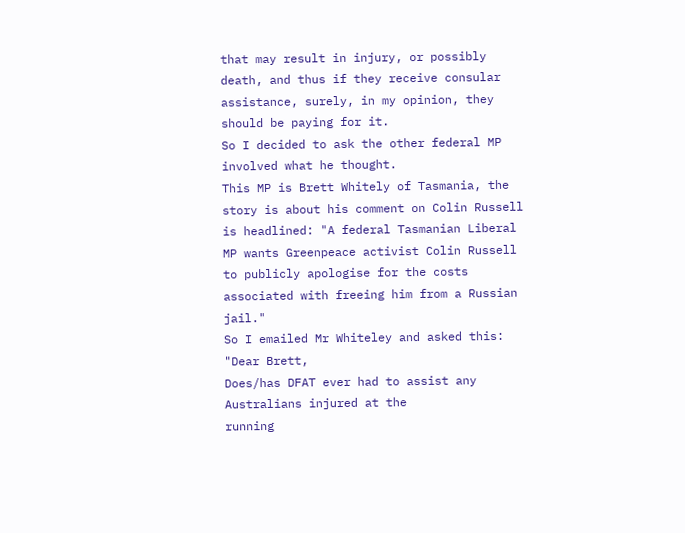that may result in injury, or possibly death, and thus if they receive consular assistance, surely, in my opinion, they should be paying for it.
So I decided to ask the other federal MP involved what he thought.
This MP is Brett Whitely of Tasmania, the story is about his comment on Colin Russell is headlined: "A federal Tasmanian Liberal MP wants Greenpeace activist Colin Russell to publicly apologise for the costs associated with freeing him from a Russian jail."
So I emailed Mr Whiteley and asked this: "Dear Brett,
Does/has DFAT ever had to assist any Australians injured at the
running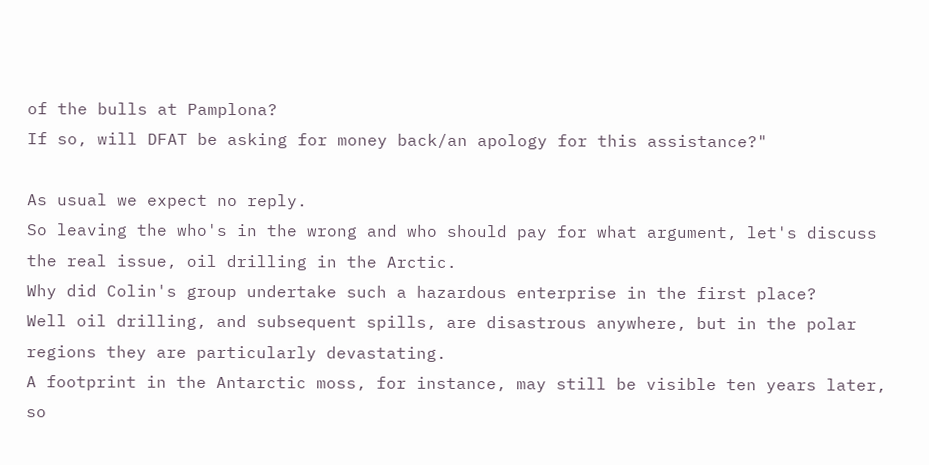of the bulls at Pamplona?
If so, will DFAT be asking for money back/an apology for this assistance?"

As usual we expect no reply.
So leaving the who's in the wrong and who should pay for what argument, let's discuss the real issue, oil drilling in the Arctic.
Why did Colin's group undertake such a hazardous enterprise in the first place?
Well oil drilling, and subsequent spills, are disastrous anywhere, but in the polar regions they are particularly devastating.
A footprint in the Antarctic moss, for instance, may still be visible ten years later, so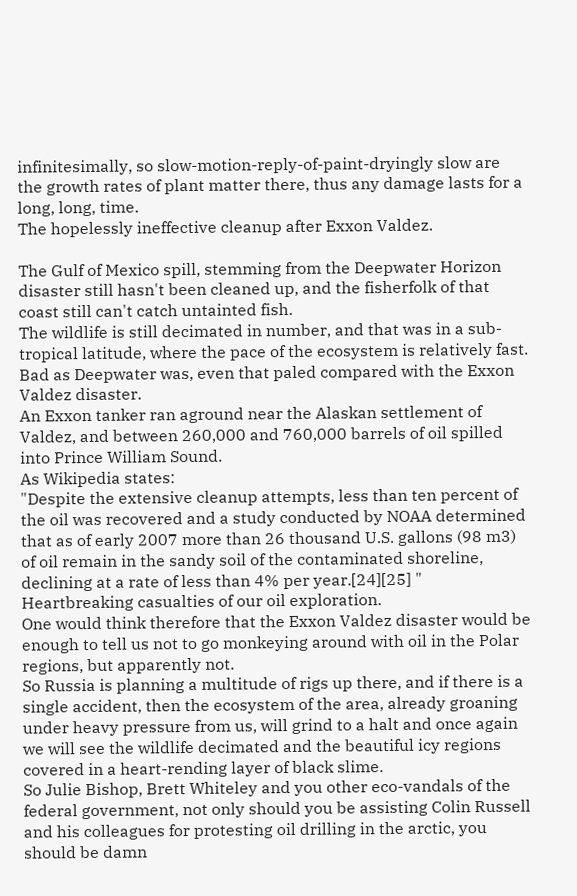infinitesimally, so slow-motion-reply-of-paint-dryingly slow are the growth rates of plant matter there, thus any damage lasts for a long, long, time.
The hopelessly ineffective cleanup after Exxon Valdez.

The Gulf of Mexico spill, stemming from the Deepwater Horizon disaster still hasn't been cleaned up, and the fisherfolk of that coast still can't catch untainted fish.
The wildlife is still decimated in number, and that was in a sub-tropical latitude, where the pace of the ecosystem is relatively fast.
Bad as Deepwater was, even that paled compared with the Exxon Valdez disaster.
An Exxon tanker ran aground near the Alaskan settlement of Valdez, and between 260,000 and 760,000 barrels of oil spilled into Prince William Sound.
As Wikipedia states:
"Despite the extensive cleanup attempts, less than ten percent of the oil was recovered and a study conducted by NOAA determined that as of early 2007 more than 26 thousand U.S. gallons (98 m3) of oil remain in the sandy soil of the contaminated shoreline, declining at a rate of less than 4% per year.[24][25] "
Heartbreaking casualties of our oil exploration.
One would think therefore that the Exxon Valdez disaster would be enough to tell us not to go monkeying around with oil in the Polar regions, but apparently not.
So Russia is planning a multitude of rigs up there, and if there is a single accident, then the ecosystem of the area, already groaning under heavy pressure from us, will grind to a halt and once again we will see the wildlife decimated and the beautiful icy regions covered in a heart-rending layer of black slime.
So Julie Bishop, Brett Whiteley and you other eco-vandals of the federal government, not only should you be assisting Colin Russell and his colleagues for protesting oil drilling in the arctic, you should be damn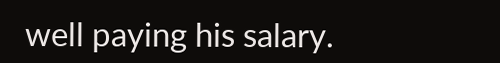well paying his salary.